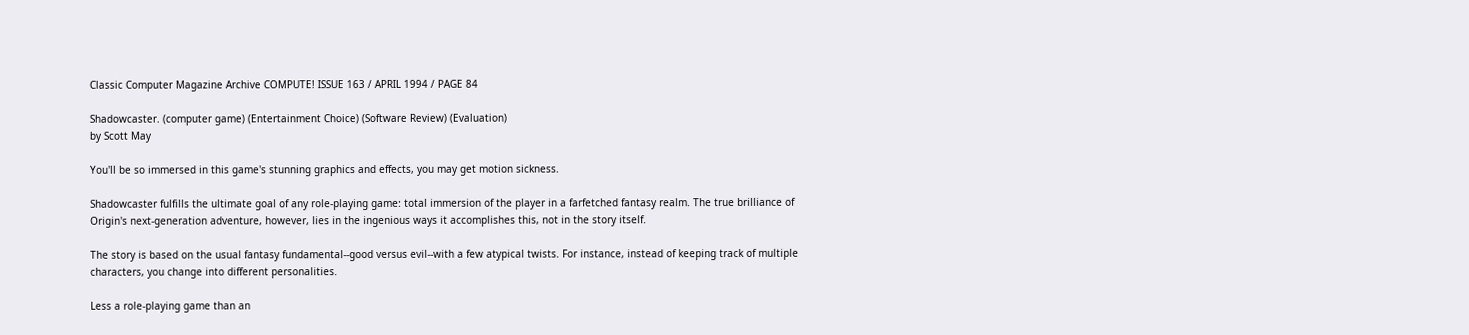Classic Computer Magazine Archive COMPUTE! ISSUE 163 / APRIL 1994 / PAGE 84

Shadowcaster. (computer game) (Entertainment Choice) (Software Review) (Evaluation)
by Scott May

You'll be so immersed in this game's stunning graphics and effects, you may get motion sickness.

Shadowcaster fulfills the ultimate goal of any role-playing game: total immersion of the player in a farfetched fantasy realm. The true brilliance of Origin's next-generation adventure, however, lies in the ingenious ways it accomplishes this, not in the story itself.

The story is based on the usual fantasy fundamental--good versus evil--with a few atypical twists. For instance, instead of keeping track of multiple characters, you change into different personalities.

Less a role-playing game than an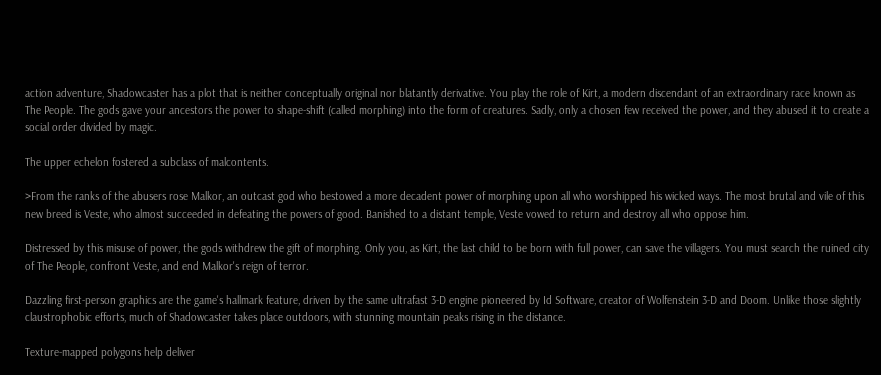action adventure, Shadowcaster has a plot that is neither conceptually original nor blatantly derivative. You play the role of Kirt, a modern discendant of an extraordinary race known as The People. The gods gave your ancestors the power to shape-shift (called morphing) into the form of creatures. Sadly, only a chosen few received the power, and they abused it to create a social order divided by magic.

The upper echelon fostered a subclass of malcontents.

>From the ranks of the abusers rose Malkor, an outcast god who bestowed a more decadent power of morphing upon all who worshipped his wicked ways. The most brutal and vile of this new breed is Veste, who almost succeeded in defeating the powers of good. Banished to a distant temple, Veste vowed to return and destroy all who oppose him.

Distressed by this misuse of power, the gods withdrew the gift of morphing. Only you, as Kirt, the last child to be born with full power, can save the villagers. You must search the ruined city of The People, confront Veste, and end Malkor's reign of terror.

Dazzling first-person graphics are the game's hallmark feature, driven by the same ultrafast 3-D engine pioneered by Id Software, creator of Wolfenstein 3-D and Doom. Unlike those slightly claustrophobic efforts, much of Shadowcaster takes place outdoors, with stunning mountain peaks rising in the distance.

Texture-mapped polygons help deliver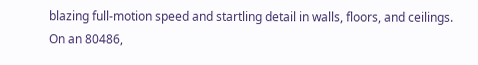blazing full-motion speed and startling detail in walls, floors, and ceilings. On an 80486,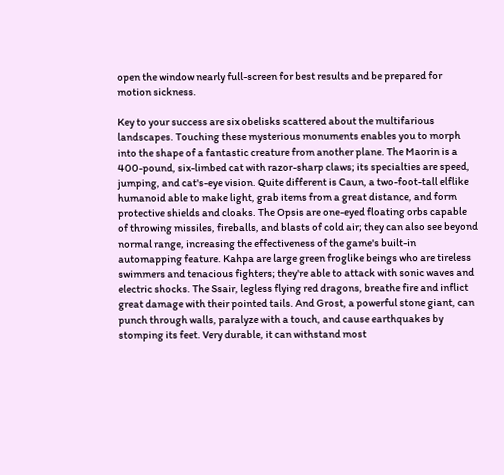open the window nearly full-screen for best results and be prepared for motion sickness.

Key to your success are six obelisks scattered about the multifarious landscapes. Touching these mysterious monuments enables you to morph into the shape of a fantastic creature from another plane. The Maorin is a 400-pound, six-limbed cat with razor-sharp claws; its specialties are speed, jumping, and cat's-eye vision. Quite different is Caun, a two-foot-tall elflike humanoid able to make light, grab items from a great distance, and form protective shields and cloaks. The Opsis are one-eyed floating orbs capable of throwing missiles, fireballs, and blasts of cold air; they can also see beyond normal range, increasing the effectiveness of the game's built-in automapping feature. Kahpa are large green froglike beings who are tireless swimmers and tenacious fighters; they're able to attack with sonic waves and electric shocks. The Ssair, legless flying red dragons, breathe fire and inflict great damage with their pointed tails. And Grost, a powerful stone giant, can punch through walls, paralyze with a touch, and cause earthquakes by stomping its feet. Very durable, it can withstand most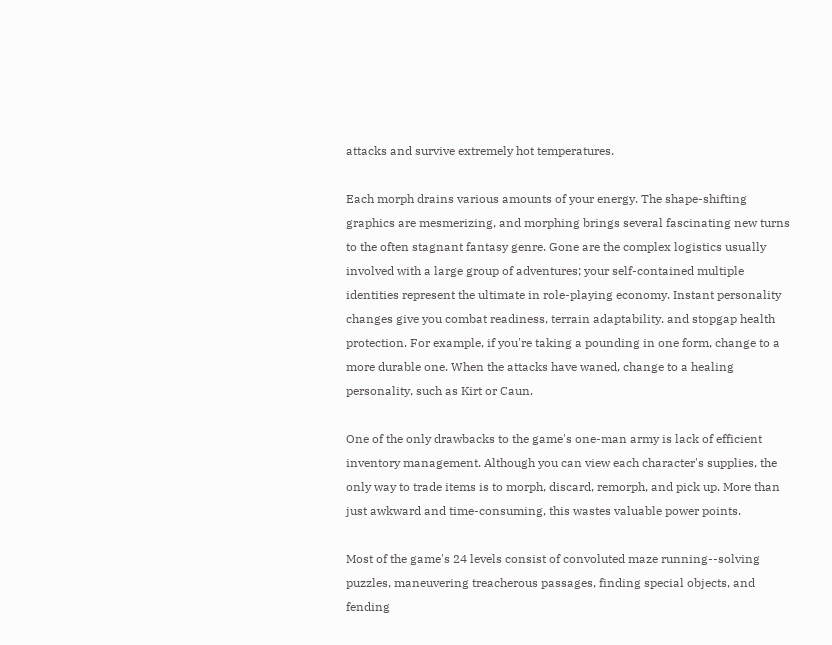attacks and survive extremely hot temperatures.

Each morph drains various amounts of your energy. The shape-shifting graphics are mesmerizing, and morphing brings several fascinating new turns to the often stagnant fantasy genre. Gone are the complex logistics usually involved with a large group of adventures; your self-contained multiple identities represent the ultimate in role-playing economy. Instant personality changes give you combat readiness, terrain adaptability. and stopgap health protection. For example, if you're taking a pounding in one form, change to a more durable one. When the attacks have waned, change to a healing personality, such as Kirt or Caun.

One of the only drawbacks to the game's one-man army is lack of efficient inventory management. Although you can view each character's supplies, the only way to trade items is to morph, discard, remorph, and pick up. More than just awkward and time-consuming, this wastes valuable power points.

Most of the game's 24 levels consist of convoluted maze running--solving puzzles, maneuvering treacherous passages, finding special objects, and fending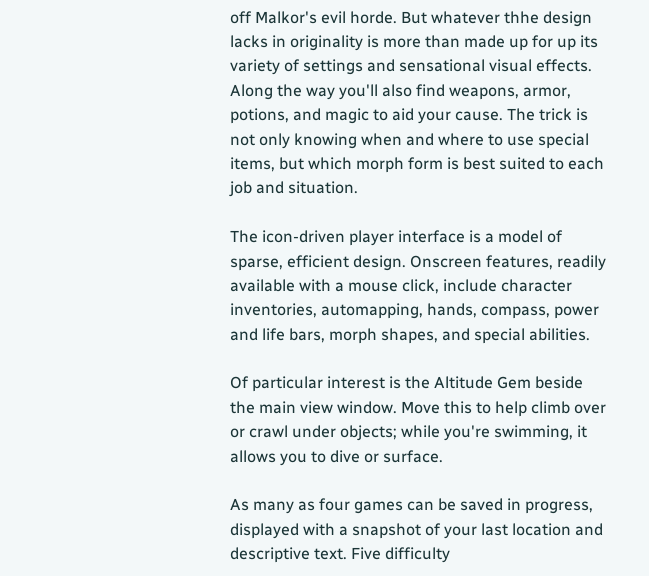off Malkor's evil horde. But whatever thhe design lacks in originality is more than made up for up its variety of settings and sensational visual effects. Along the way you'll also find weapons, armor, potions, and magic to aid your cause. The trick is not only knowing when and where to use special items, but which morph form is best suited to each job and situation.

The icon-driven player interface is a model of sparse, efficient design. Onscreen features, readily available with a mouse click, include character inventories, automapping, hands, compass, power and life bars, morph shapes, and special abilities.

Of particular interest is the Altitude Gem beside the main view window. Move this to help climb over or crawl under objects; while you're swimming, it allows you to dive or surface.

As many as four games can be saved in progress, displayed with a snapshot of your last location and descriptive text. Five difficulty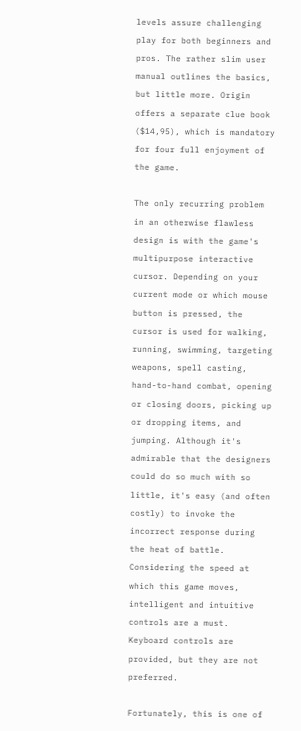levels assure challenging play for both beginners and pros. The rather slim user manual outlines the basics, but little more. Origin offers a separate clue book ($14,95), which is mandatory for four full enjoyment of the game.

The only recurring problem in an otherwise flawless design is with the game's multipurpose interactive cursor. Depending on your current mode or which mouse button is pressed, the cursor is used for walking, running, swimming, targeting weapons, spell casting, hand-to-hand combat, opening or closing doors, picking up or dropping items, and jumping. Although it's admirable that the designers could do so much with so little, it's easy (and often costly) to invoke the incorrect response during the heat of battle. Considering the speed at which this game moves, intelligent and intuitive controls are a must. Keyboard controls are provided, but they are not preferred.

Fortunately, this is one of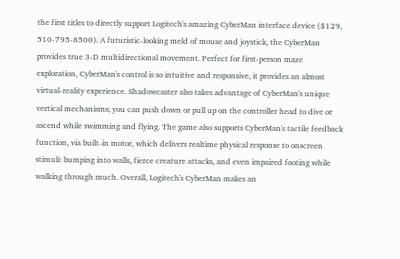the first titles to directly support Logitech's amazing CyberMan interface device ($129, 510-795-8500). A futuristic-looking meld of mouse and joystick, the CyberMan provides true 3-D multidirectional movement. Perfect for first-person maze exploration, CyberMan's control is so intuitive and responsive, it provides an almost virtual-reality experience. Shadowcaster also takes advantage of CyberMan's unique vertical mechanisms; you can push down or pull up on the controller head to dive or ascend while swimming and flying. The game also supports CyberMan's tactile feedback function, via built-in motor, which delivers realtime physical response to onscreen stimuli: bumping into walls, fierce creature attacks, and even impaired footing while walking through much. Overall, Logitech's CyberMan makes an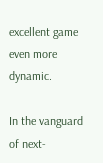excellent game even more dynamic.

In the vanguard of next-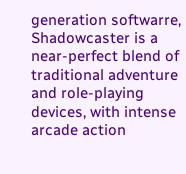generation softwarre, Shadowcaster is a near-perfect blend of traditional adventure and role-playing devices, with intense arcade action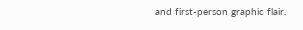and first-person graphic flair.